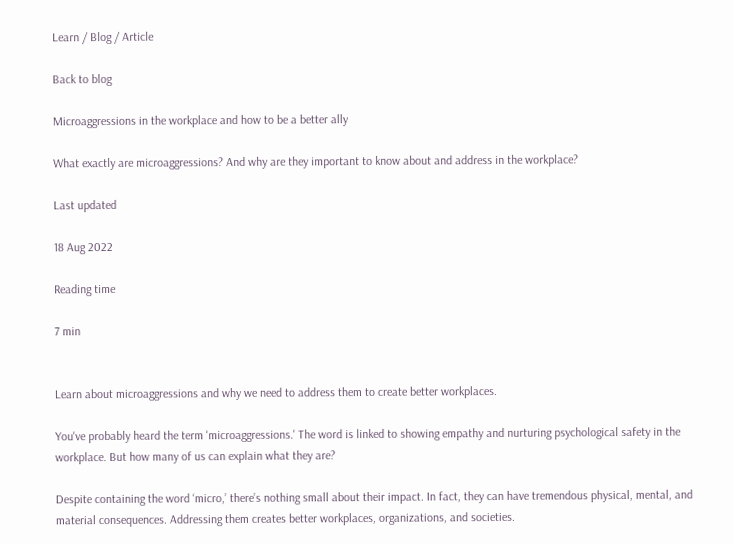Learn / Blog / Article

Back to blog

Microaggressions in the workplace and how to be a better ally

What exactly are microaggressions? And why are they important to know about and address in the workplace?

Last updated

18 Aug 2022

Reading time

7 min


Learn about microaggressions and why we need to address them to create better workplaces.

You've probably heard the term 'microaggressions.' The word is linked to showing empathy and nurturing psychological safety in the workplace. But how many of us can explain what they are?

Despite containing the word ‘micro,’ there’s nothing small about their impact. In fact, they can have tremendous physical, mental, and material consequences. Addressing them creates better workplaces, organizations, and societies.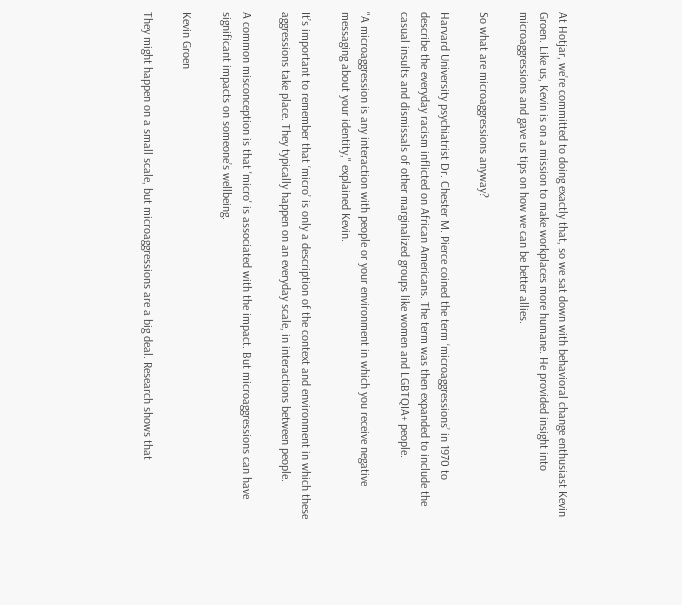At Hotjar, we’re committed to doing exactly that, so we sat down with behavioral change enthusiast Kevin Groen. Like us, Kevin is on a mission to make workplaces more humane. He provided insight into microaggressions and gave us tips on how we can be better allies.

So what are microaggressions anyway?

Harvard University psychiatrist Dr. Chester M. Pierce coined the term ‘microaggressions’ in 1970 to describe the everyday racism inflicted on African Americans. The term was then expanded to include the casual insults and dismissals of other marginalized groups like women and LGBTQIA+ people.

"A microaggression is any interaction with people or your environment in which you receive negative messaging about your identity," explained Kevin.

It’s important to remember that ‘micro’ is only a description of the context and environment in which these aggressions take place. They typically happen on an everyday scale, in interactions between people.

A common misconception is that 'micro' is associated with the impact. But microaggressions can have significant impacts on someone’s wellbeing.

Kevin Groen

They might happen on a small scale, but microaggressions are a big deal. Research shows that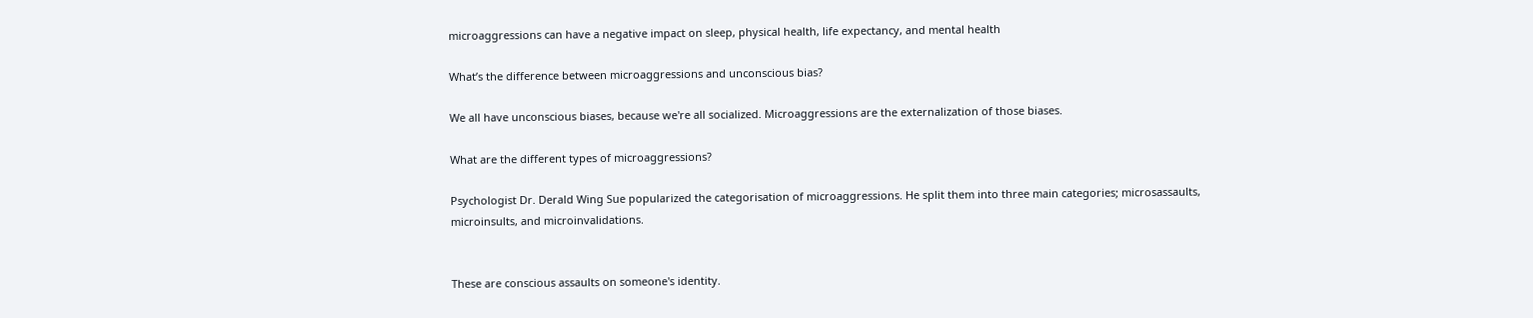microaggressions can have a negative impact on sleep, physical health, life expectancy, and mental health

What’s the difference between microaggressions and unconscious bias?

We all have unconscious biases, because we're all socialized. Microaggressions are the externalization of those biases.

What are the different types of microaggressions?

Psychologist Dr. Derald Wing Sue popularized the categorisation of microaggressions. He split them into three main categories; microsassaults, microinsults, and microinvalidations.


These are conscious assaults on someone's identity.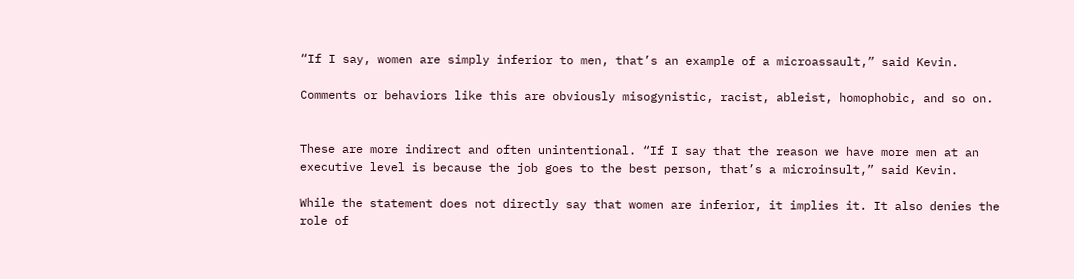“If I say, women are simply inferior to men, that’s an example of a microassault,” said Kevin.

Comments or behaviors like this are obviously misogynistic, racist, ableist, homophobic, and so on.


These are more indirect and often unintentional. “If I say that the reason we have more men at an executive level is because the job goes to the best person, that’s a microinsult,” said Kevin.

While the statement does not directly say that women are inferior, it implies it. It also denies the role of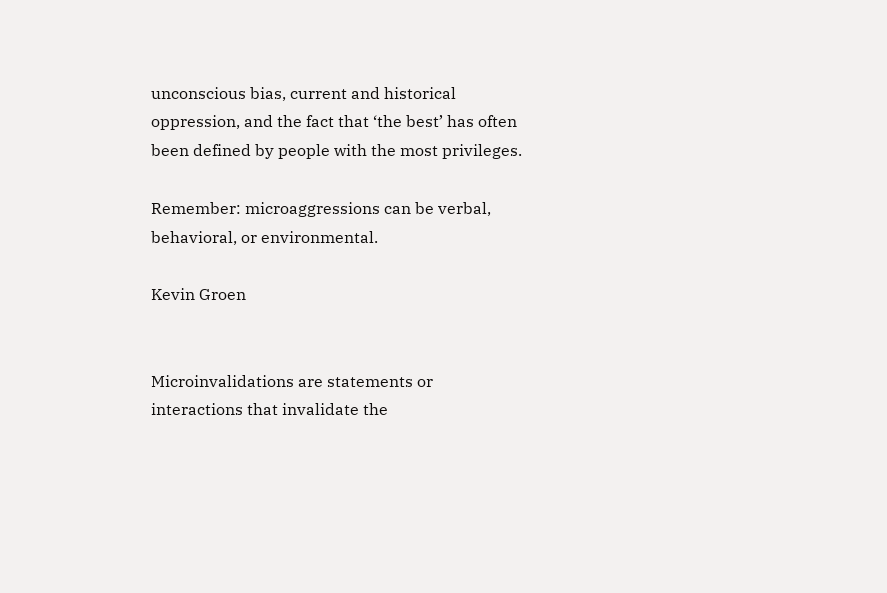unconscious bias, current and historical oppression, and the fact that ‘the best’ has often been defined by people with the most privileges.

Remember: microaggressions can be verbal, behavioral, or environmental.

Kevin Groen


Microinvalidations are statements or interactions that invalidate the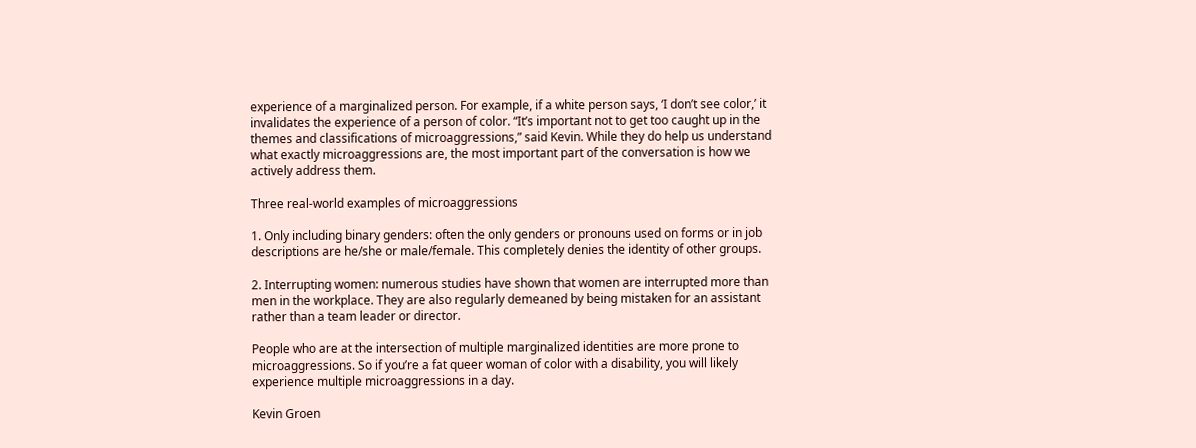experience of a marginalized person. For example, if a white person says, ‘I don’t see color,’ it invalidates the experience of a person of color. “It’s important not to get too caught up in the themes and classifications of microaggressions,” said Kevin. While they do help us understand what exactly microaggressions are, the most important part of the conversation is how we actively address them.

Three real-world examples of microaggressions

1. Only including binary genders: often the only genders or pronouns used on forms or in job descriptions are he/she or male/female. This completely denies the identity of other groups.

2. Interrupting women: numerous studies have shown that women are interrupted more than men in the workplace. They are also regularly demeaned by being mistaken for an assistant rather than a team leader or director.

People who are at the intersection of multiple marginalized identities are more prone to microaggressions. So if you’re a fat queer woman of color with a disability, you will likely experience multiple microaggressions in a day.

Kevin Groen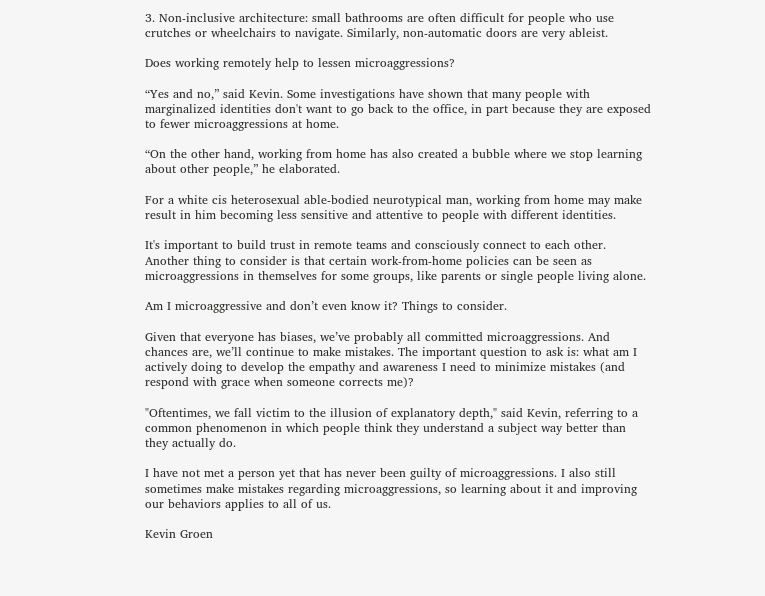3. Non-inclusive architecture: small bathrooms are often difficult for people who use crutches or wheelchairs to navigate. Similarly, non-automatic doors are very ableist.

Does working remotely help to lessen microaggressions?

“Yes and no,” said Kevin. Some investigations have shown that many people with marginalized identities don't want to go back to the office, in part because they are exposed to fewer microaggressions at home.

“On the other hand, working from home has also created a bubble where we stop learning about other people,” he elaborated.

For a white cis heterosexual able-bodied neurotypical man, working from home may make result in him becoming less sensitive and attentive to people with different identities.

It's important to build trust in remote teams and consciously connect to each other. Another thing to consider is that certain work-from-home policies can be seen as microaggressions in themselves for some groups, like parents or single people living alone.

Am I microaggressive and don’t even know it? Things to consider.

Given that everyone has biases, we’ve probably all committed microaggressions. And chances are, we’ll continue to make mistakes. The important question to ask is: what am I actively doing to develop the empathy and awareness I need to minimize mistakes (and respond with grace when someone corrects me)?

"Oftentimes, we fall victim to the illusion of explanatory depth," said Kevin, referring to a common phenomenon in which people think they understand a subject way better than they actually do.

I have not met a person yet that has never been guilty of microaggressions. I also still sometimes make mistakes regarding microaggressions, so learning about it and improving our behaviors applies to all of us.

Kevin Groen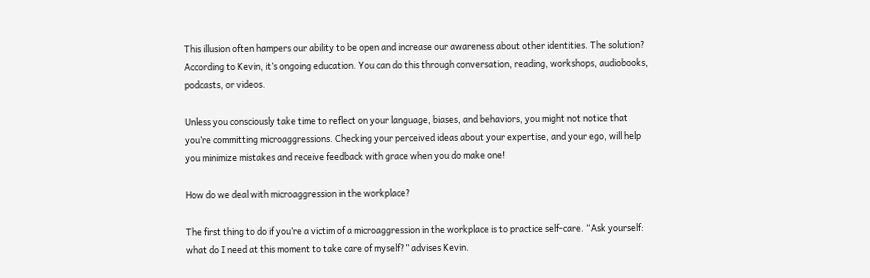This illusion often hampers our ability to be open and increase our awareness about other identities. The solution? According to Kevin, it’s ongoing education. You can do this through conversation, reading, workshops, audiobooks, podcasts, or videos.

Unless you consciously take time to reflect on your language, biases, and behaviors, you might not notice that you’re committing microaggressions. Checking your perceived ideas about your expertise, and your ego, will help you minimize mistakes and receive feedback with grace when you do make one!

How do we deal with microaggression in the workplace?

The first thing to do if you’re a victim of a microaggression in the workplace is to practice self-care. “Ask yourself: what do I need at this moment to take care of myself?” advises Kevin.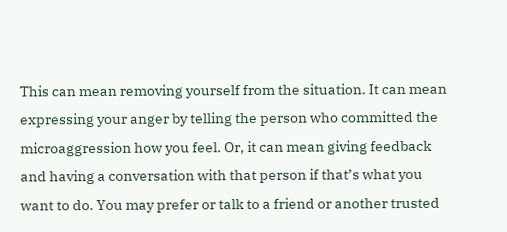This can mean removing yourself from the situation. It can mean expressing your anger by telling the person who committed the microaggression how you feel. Or, it can mean giving feedback and having a conversation with that person if that’s what you want to do. You may prefer or talk to a friend or another trusted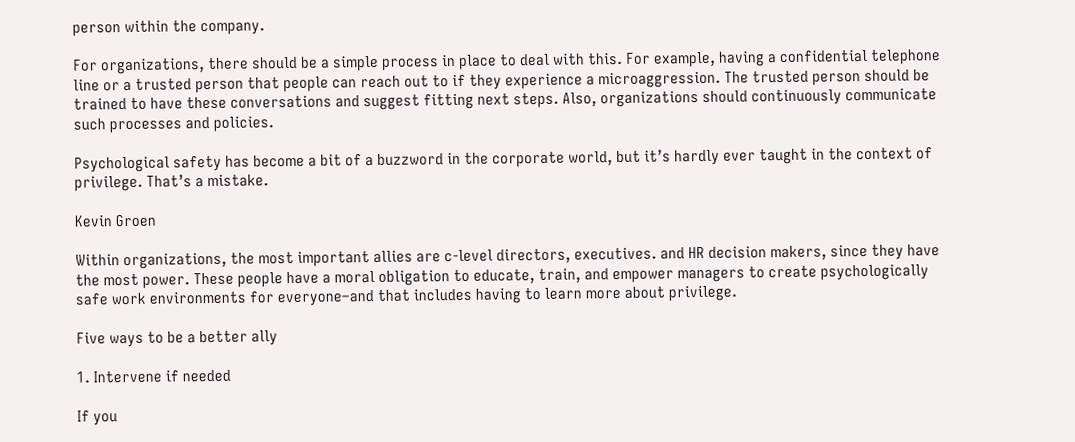person within the company.

For organizations, there should be a simple process in place to deal with this. For example, having a confidential telephone line or a trusted person that people can reach out to if they experience a microaggression. The trusted person should be trained to have these conversations and suggest fitting next steps. Also, organizations should continuously communicate such processes and policies.

Psychological safety has become a bit of a buzzword in the corporate world, but it’s hardly ever taught in the context of privilege. That’s a mistake.

Kevin Groen

Within organizations, the most important allies are c-level directors, executives. and HR decision makers, since they have the most power. These people have a moral obligation to educate, train, and empower managers to create psychologically safe work environments for everyone–and that includes having to learn more about privilege.

Five ways to be a better ally

1. Intervene if needed

If you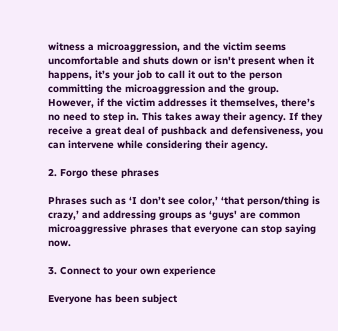witness a microaggression, and the victim seems uncomfortable and shuts down or isn't present when it happens, it’s your job to call it out to the person committing the microaggression and the group. However, if the victim addresses it themselves, there’s no need to step in. This takes away their agency. If they receive a great deal of pushback and defensiveness, you can intervene while considering their agency.

2. Forgo these phrases

Phrases such as ‘I don’t see color,’ ‘that person/thing is crazy,’ and addressing groups as ‘guys' are common microaggressive phrases that everyone can stop saying now.

3. Connect to your own experience

Everyone has been subject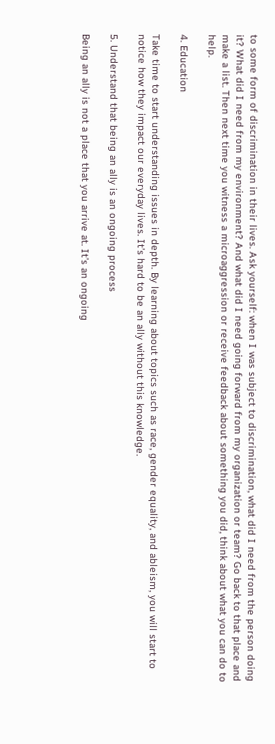to some form of discrimination in their lives. Ask yourself: when I was subject to discrimination, what did I need from the person doing it? What did I need from my environment? And what did I need going forward from my organization or team? Go back to that place and make a list. Then next time you witness a microaggression or receive feedback about something you did, think about what you can do to help.

4. Education

Take time to start understanding issues in depth. By learning about topics such as race, gender equality, and ableism, you will start to notice how they impact our everyday lives. It’s hard to be an ally without this knowledge.

5. Understand that being an ally is an ongoing process

Being an ally is not a place that you arrive at. It’s an ongoing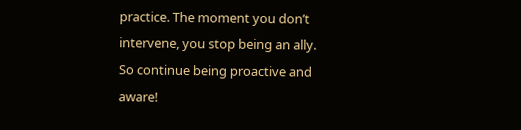practice. The moment you don’t intervene, you stop being an ally. So continue being proactive and aware!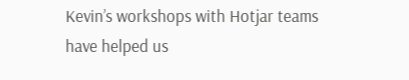Kevin’s workshops with Hotjar teams have helped us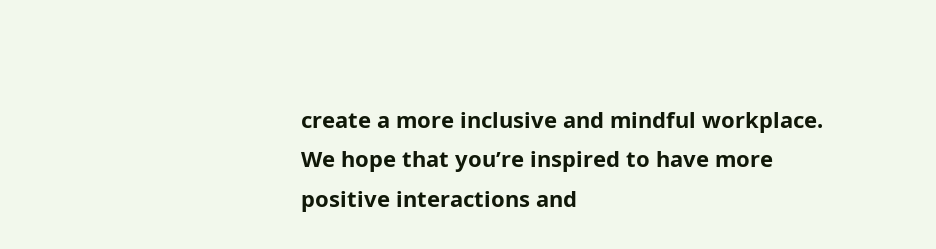create a more inclusive and mindful workplace. We hope that you’re inspired to have more positive interactions and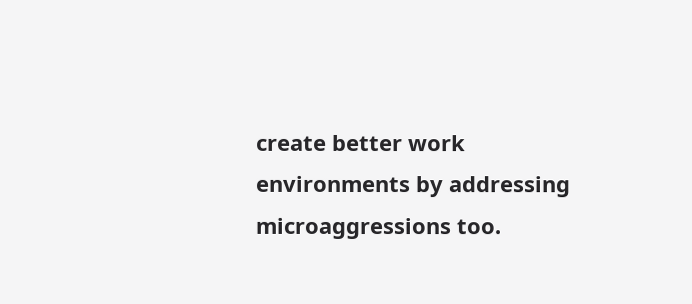create better work environments by addressing microaggressions too.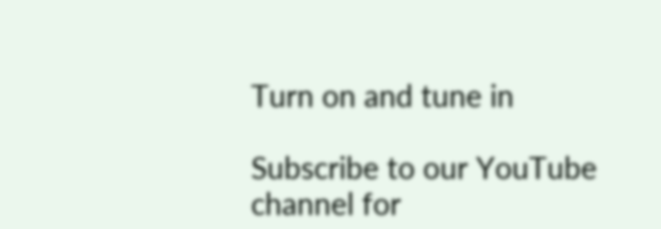Turn on and tune in

Subscribe to our YouTube channel for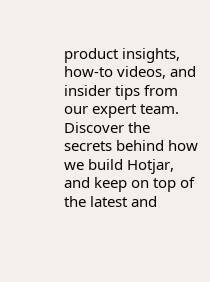product insights, how-to videos, and insider tips from our expert team. Discover the secrets behind how we build Hotjar, and keep on top of the latest and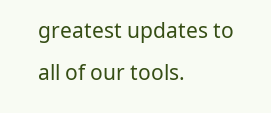greatest updates to all of our tools.